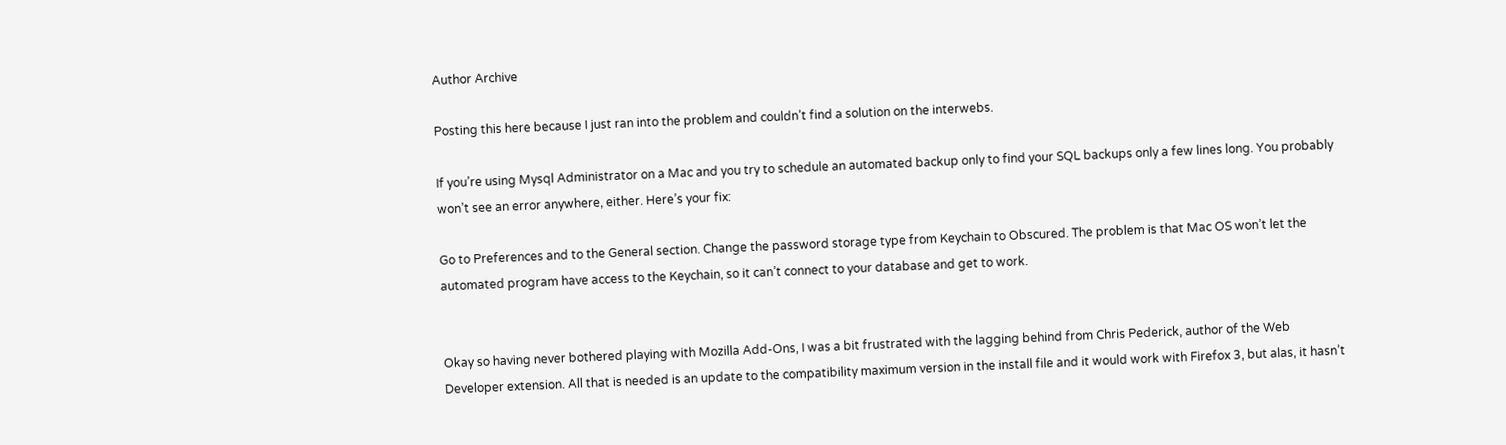Author Archive

Posting this here because I just ran into the problem and couldn’t find a solution on the interwebs.

If you’re using Mysql Administrator on a Mac and you try to schedule an automated backup only to find your SQL backups only a few lines long. You probably won’t see an error anywhere, either. Here’s your fix:

Go to Preferences and to the General section. Change the password storage type from Keychain to Obscured. The problem is that Mac OS won’t let the automated program have access to the Keychain, so it can’t connect to your database and get to work.


Okay so having never bothered playing with Mozilla Add-Ons, I was a bit frustrated with the lagging behind from Chris Pederick, author of the Web Developer extension. All that is needed is an update to the compatibility maximum version in the install file and it would work with Firefox 3, but alas, it hasn’t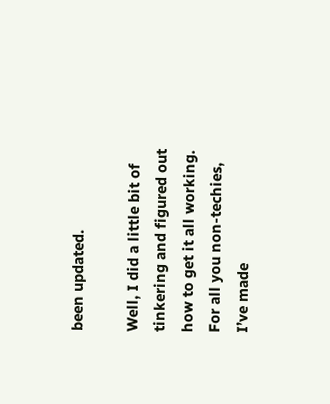been updated.

Well, I did a little bit of tinkering and figured out how to get it all working.  For all you non-techies, I’ve made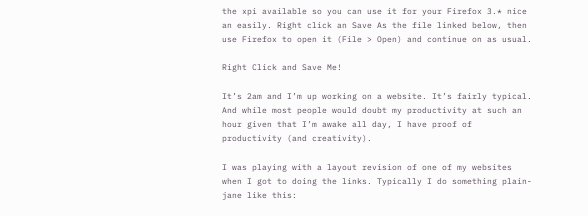the xpi available so you can use it for your Firefox 3.* nice an easily. Right click an Save As the file linked below, then use Firefox to open it (File > Open) and continue on as usual.

Right Click and Save Me!

It’s 2am and I’m up working on a website. It’s fairly typical. And while most people would doubt my productivity at such an hour given that I’m awake all day, I have proof of productivity (and creativity).

I was playing with a layout revision of one of my websites when I got to doing the links. Typically I do something plain-jane like this: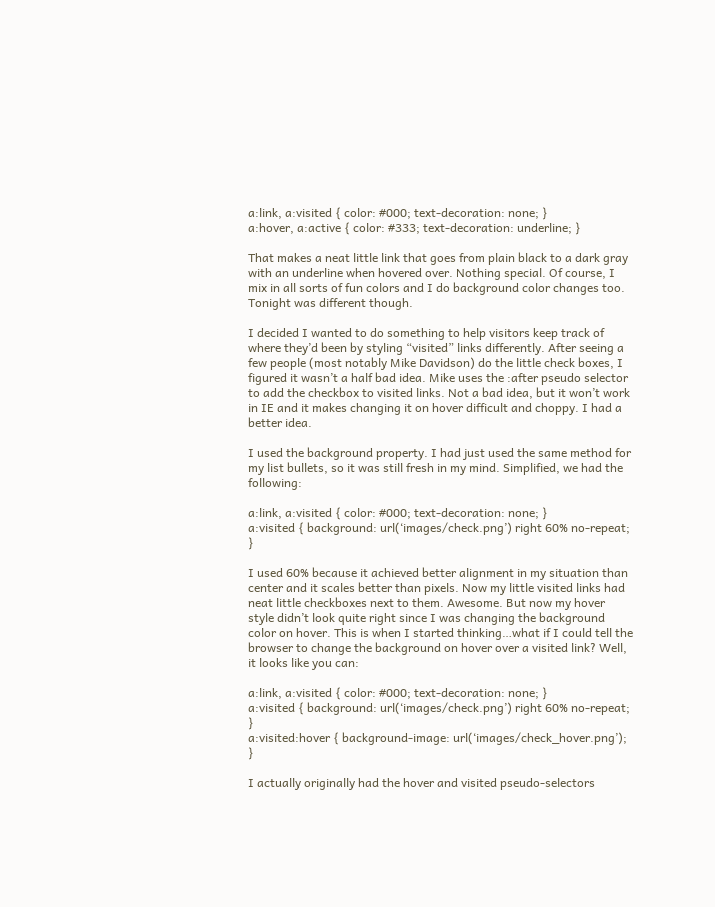a:link, a:visited { color: #000; text-decoration: none; }
a:hover, a:active { color: #333; text-decoration: underline; }

That makes a neat little link that goes from plain black to a dark gray with an underline when hovered over. Nothing special. Of course, I mix in all sorts of fun colors and I do background color changes too. Tonight was different though.

I decided I wanted to do something to help visitors keep track of where they’d been by styling “visited” links differently. After seeing a few people (most notably Mike Davidson) do the little check boxes, I figured it wasn’t a half bad idea. Mike uses the :after pseudo selector to add the checkbox to visited links. Not a bad idea, but it won’t work in IE and it makes changing it on hover difficult and choppy. I had a better idea.

I used the background property. I had just used the same method for my list bullets, so it was still fresh in my mind. Simplified, we had the following:

a:link, a:visited { color: #000; text-decoration: none; }
a:visited { background: url(‘images/check.png’) right 60% no-repeat; }

I used 60% because it achieved better alignment in my situation than center and it scales better than pixels. Now my little visited links had neat little checkboxes next to them. Awesome. But now my hover style didn’t look quite right since I was changing the background color on hover. This is when I started thinking…what if I could tell the browser to change the background on hover over a visited link? Well, it looks like you can:

a:link, a:visited { color: #000; text-decoration: none; }
a:visited { background: url(‘images/check.png’) right 60% no-repeat; }
a:visited:hover { background-image: url(‘images/check_hover.png’); }

I actually originally had the hover and visited pseudo-selectors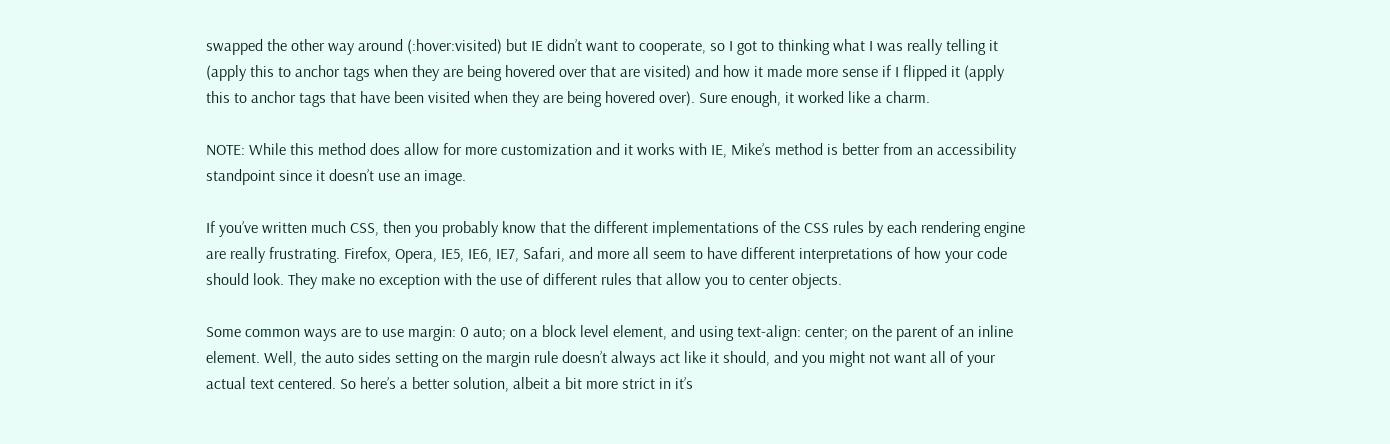swapped the other way around (:hover:visited) but IE didn’t want to cooperate, so I got to thinking what I was really telling it (apply this to anchor tags when they are being hovered over that are visited) and how it made more sense if I flipped it (apply this to anchor tags that have been visited when they are being hovered over). Sure enough, it worked like a charm.

NOTE: While this method does allow for more customization and it works with IE, Mike’s method is better from an accessibility standpoint since it doesn’t use an image.

If you’ve written much CSS, then you probably know that the different implementations of the CSS rules by each rendering engine are really frustrating. Firefox, Opera, IE5, IE6, IE7, Safari, and more all seem to have different interpretations of how your code should look. They make no exception with the use of different rules that allow you to center objects.

Some common ways are to use margin: 0 auto; on a block level element, and using text-align: center; on the parent of an inline element. Well, the auto sides setting on the margin rule doesn’t always act like it should, and you might not want all of your actual text centered. So here’s a better solution, albeit a bit more strict in it’s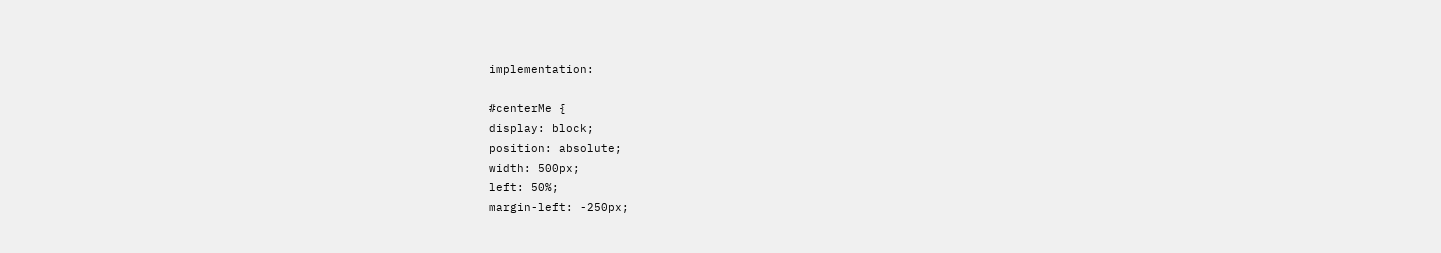implementation:

#centerMe {
display: block;
position: absolute;
width: 500px;
left: 50%;
margin-left: -250px;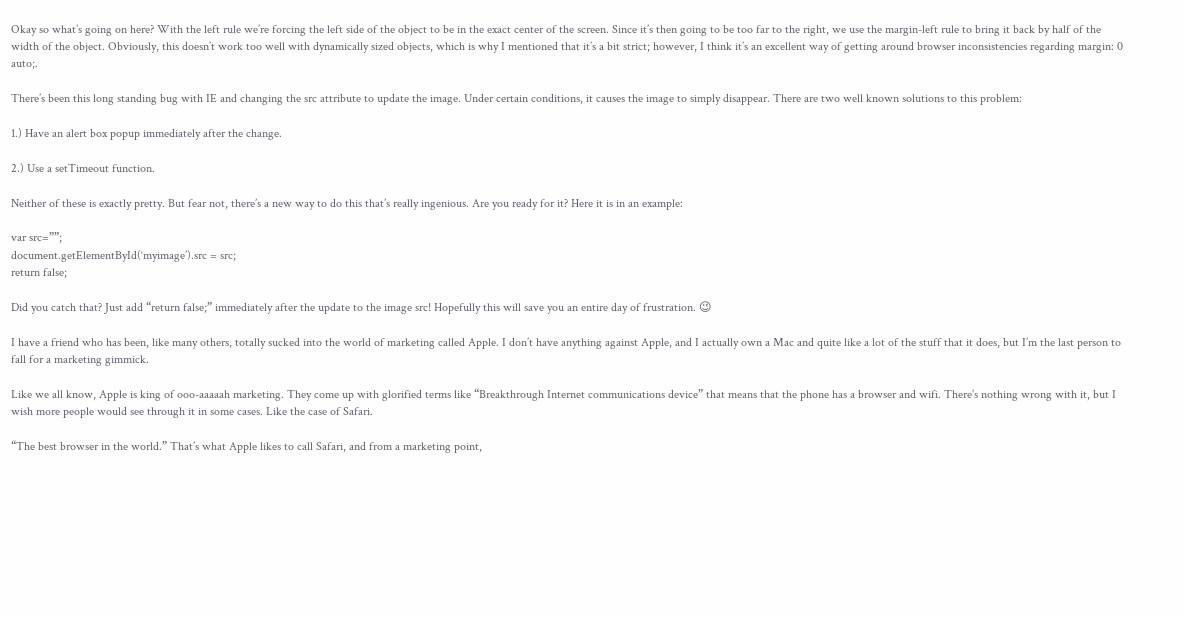Okay so what’s going on here? With the left rule we’re forcing the left side of the object to be in the exact center of the screen. Since it’s then going to be too far to the right, we use the margin-left rule to bring it back by half of the width of the object. Obviously, this doesn’t work too well with dynamically sized objects, which is why I mentioned that it’s a bit strict; however, I think it’s an excellent way of getting around browser inconsistencies regarding margin: 0 auto;.

There’s been this long standing bug with IE and changing the src attribute to update the image. Under certain conditions, it causes the image to simply disappear. There are two well known solutions to this problem:

1.) Have an alert box popup immediately after the change.

2.) Use a setTimeout function.

Neither of these is exactly pretty. But fear not, there’s a new way to do this that’s really ingenious. Are you ready for it? Here it is in an example:

var src=””;
document.getElementById(‘myimage’).src = src;
return false;

Did you catch that? Just add “return false;” immediately after the update to the image src! Hopefully this will save you an entire day of frustration. 😉

I have a friend who has been, like many others, totally sucked into the world of marketing called Apple. I don’t have anything against Apple, and I actually own a Mac and quite like a lot of the stuff that it does, but I’m the last person to fall for a marketing gimmick.

Like we all know, Apple is king of ooo-aaaaah marketing. They come up with glorified terms like “Breakthrough Internet communications device” that means that the phone has a browser and wifi. There’s nothing wrong with it, but I wish more people would see through it in some cases. Like the case of Safari.

“The best browser in the world.” That’s what Apple likes to call Safari, and from a marketing point,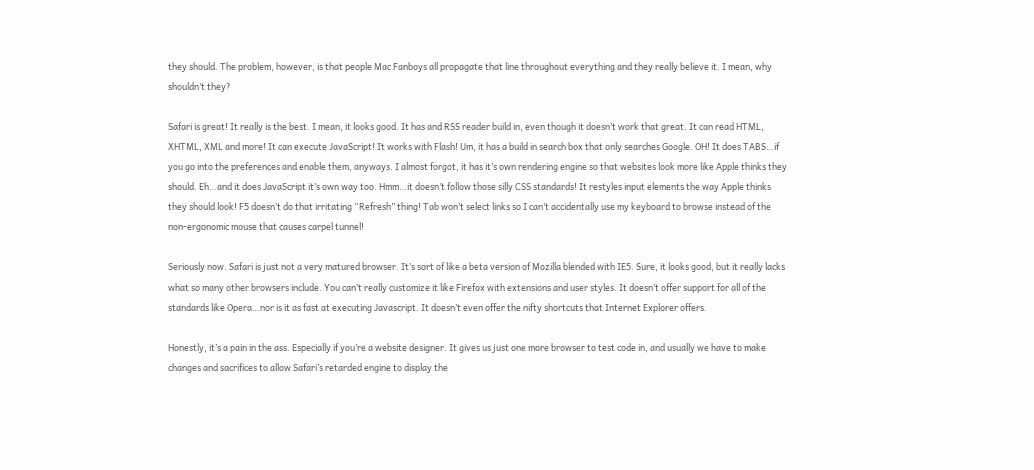they should. The problem, however, is that people Mac Fanboys all propagate that line throughout everything and they really believe it. I mean, why shouldn’t they?

Safari is great! It really is the best. I mean, it looks good. It has and RSS reader build in, even though it doesn’t work that great. It can read HTML, XHTML, XML and more! It can execute JavaScript! It works with Flash! Um, it has a build in search box that only searches Google. OH! It does TABS…if you go into the preferences and enable them, anyways. I almost forgot, it has it’s own rendering engine so that websites look more like Apple thinks they should. Eh…and it does JavaScript it’s own way too. Hmm…it doesn’t follow those silly CSS standards! It restyles input elements the way Apple thinks they should look! F5 doesn’t do that irritating “Refresh” thing! Tab won’t select links so I can’t accidentally use my keyboard to browse instead of the non-ergonomic mouse that causes carpel tunnel!

Seriously now. Safari is just not a very matured browser. It’s sort of like a beta version of Mozilla blended with IE5. Sure, it looks good, but it really lacks what so many other browsers include. You can’t really customize it like Firefox with extensions and user styles. It doesn’t offer support for all of the standards like Opera…nor is it as fast at executing Javascript. It doesn’t even offer the nifty shortcuts that Internet Explorer offers.

Honestly, it’s a pain in the ass. Especially if you’re a website designer. It gives us just one more browser to test code in, and usually we have to make changes and sacrifices to allow Safari’s retarded engine to display the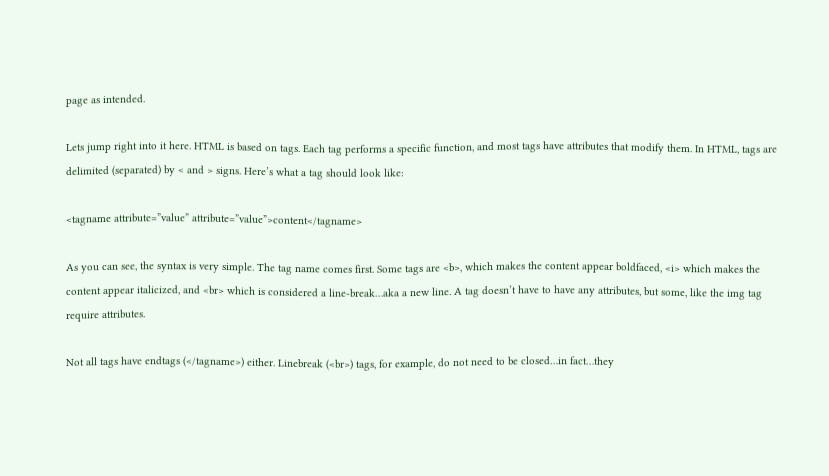page as intended.

Lets jump right into it here. HTML is based on tags. Each tag performs a specific function, and most tags have attributes that modify them. In HTML, tags are delimited (separated) by < and > signs. Here’s what a tag should look like:

<tagname attribute=”value” attribute=”value”>content</tagname>

As you can see, the syntax is very simple. The tag name comes first. Some tags are <b>, which makes the content appear boldfaced, <i> which makes the content appear italicized, and <br> which is considered a line-break…aka a new line. A tag doesn’t have to have any attributes, but some, like the img tag require attributes.

Not all tags have endtags (</tagname>) either. Linebreak (<br>) tags, for example, do not need to be closed…in fact…they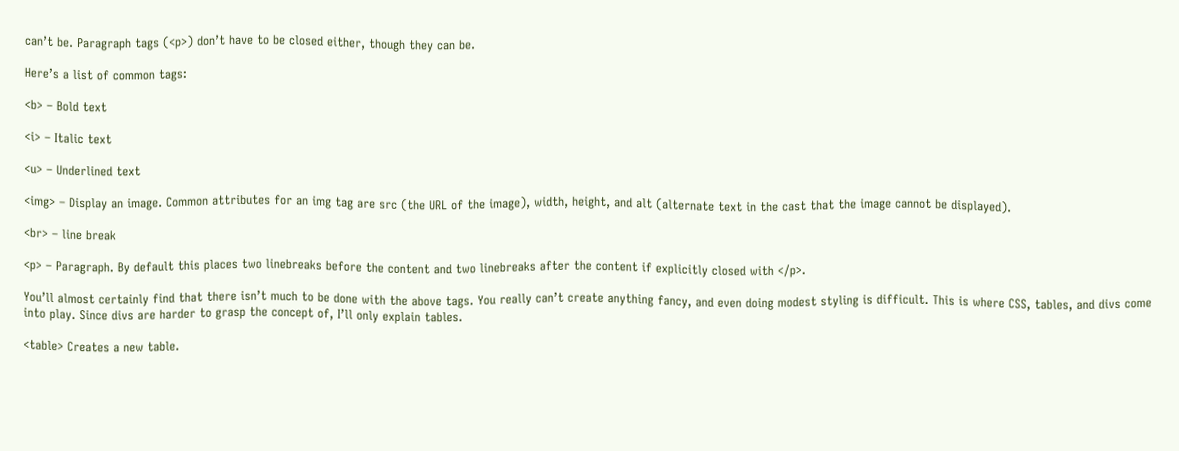can’t be. Paragraph tags (<p>) don’t have to be closed either, though they can be.

Here’s a list of common tags:

<b> – Bold text

<i> – Italic text

<u> – Underlined text

<img> – Display an image. Common attributes for an img tag are src (the URL of the image), width, height, and alt (alternate text in the cast that the image cannot be displayed).

<br> – line break

<p> – Paragraph. By default this places two linebreaks before the content and two linebreaks after the content if explicitly closed with </p>.

You’ll almost certainly find that there isn’t much to be done with the above tags. You really can’t create anything fancy, and even doing modest styling is difficult. This is where CSS, tables, and divs come into play. Since divs are harder to grasp the concept of, I’ll only explain tables.

<table> Creates a new table.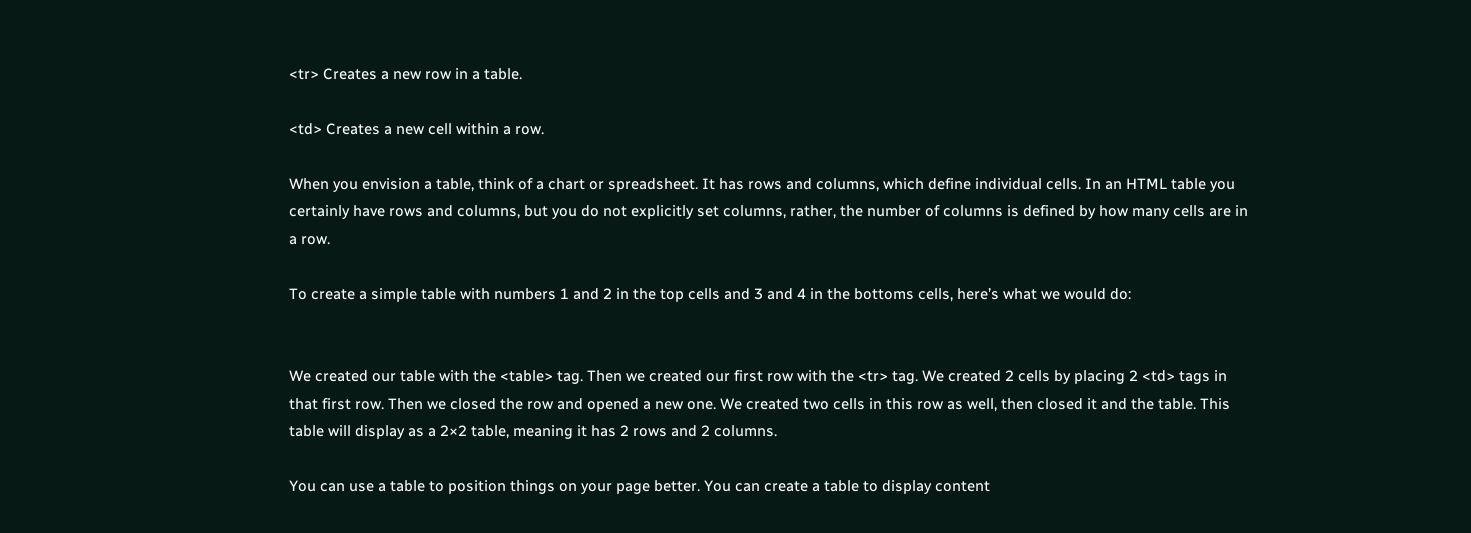<tr> Creates a new row in a table.

<td> Creates a new cell within a row.

When you envision a table, think of a chart or spreadsheet. It has rows and columns, which define individual cells. In an HTML table you certainly have rows and columns, but you do not explicitly set columns, rather, the number of columns is defined by how many cells are in a row.

To create a simple table with numbers 1 and 2 in the top cells and 3 and 4 in the bottoms cells, here’s what we would do:


We created our table with the <table> tag. Then we created our first row with the <tr> tag. We created 2 cells by placing 2 <td> tags in that first row. Then we closed the row and opened a new one. We created two cells in this row as well, then closed it and the table. This table will display as a 2×2 table, meaning it has 2 rows and 2 columns.

You can use a table to position things on your page better. You can create a table to display content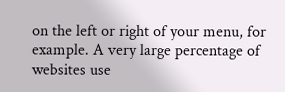on the left or right of your menu, for example. A very large percentage of websites use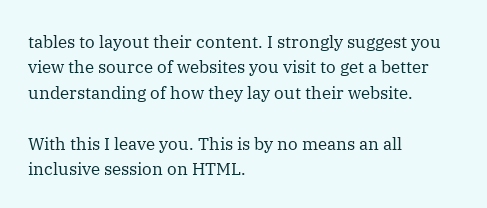tables to layout their content. I strongly suggest you view the source of websites you visit to get a better understanding of how they lay out their website.

With this I leave you. This is by no means an all inclusive session on HTML.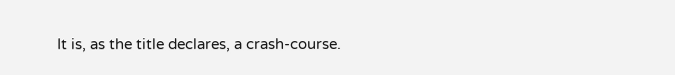It is, as the title declares, a crash-course.